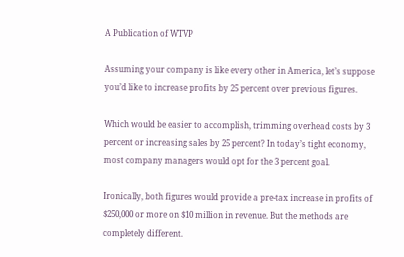A Publication of WTVP

Assuming your company is like every other in America, let’s suppose you’d like to increase profits by 25 percent over previous figures.

Which would be easier to accomplish, trimming overhead costs by 3 percent or increasing sales by 25 percent? In today’s tight economy, most company managers would opt for the 3 percent goal.

Ironically, both figures would provide a pre-tax increase in profits of $250,000 or more on $10 million in revenue. But the methods are completely different.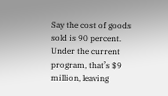Say the cost of goods sold is 90 percent. Under the current program, that’s $9 million, leaving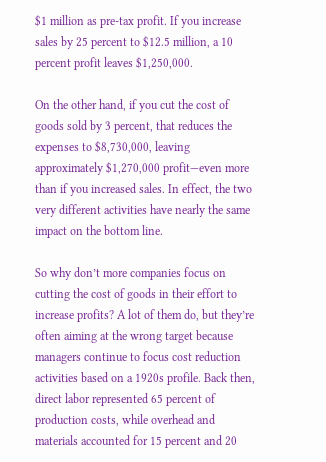$1 million as pre-tax profit. If you increase sales by 25 percent to $12.5 million, a 10 percent profit leaves $1,250,000.

On the other hand, if you cut the cost of goods sold by 3 percent, that reduces the expenses to $8,730,000, leaving approximately $1,270,000 profit—even more than if you increased sales. In effect, the two very different activities have nearly the same impact on the bottom line.

So why don’t more companies focus on cutting the cost of goods in their effort to increase profits? A lot of them do, but they’re often aiming at the wrong target because managers continue to focus cost reduction activities based on a 1920s profile. Back then, direct labor represented 65 percent of production costs, while overhead and materials accounted for 15 percent and 20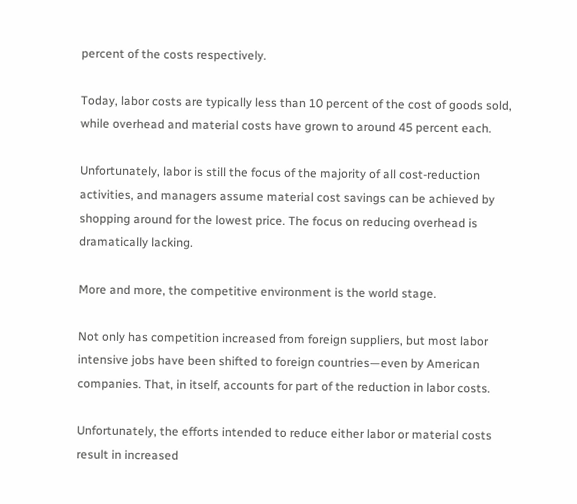percent of the costs respectively.

Today, labor costs are typically less than 10 percent of the cost of goods sold, while overhead and material costs have grown to around 45 percent each.

Unfortunately, labor is still the focus of the majority of all cost-reduction activities, and managers assume material cost savings can be achieved by shopping around for the lowest price. The focus on reducing overhead is dramatically lacking.

More and more, the competitive environment is the world stage.

Not only has competition increased from foreign suppliers, but most labor intensive jobs have been shifted to foreign countries—even by American companies. That, in itself, accounts for part of the reduction in labor costs.

Unfortunately, the efforts intended to reduce either labor or material costs result in increased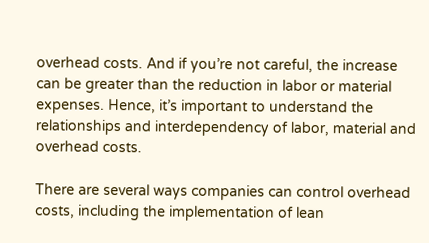overhead costs. And if you’re not careful, the increase can be greater than the reduction in labor or material expenses. Hence, it’s important to understand the relationships and interdependency of labor, material and overhead costs.

There are several ways companies can control overhead costs, including the implementation of lean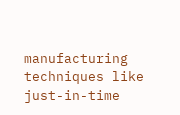manufacturing techniques like just-in-time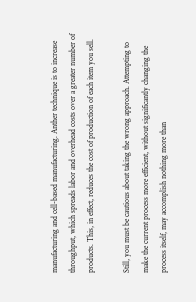manufacturing and cell-based manufacturing. Anther technique is to increase throughput, which spreads labor and overhead costs over a greater number of products. This, in effect, reduces the cost of production of each item you sell.

Still, you must be cautious about taking the wrong approach. Attempting to make the current process more efficient, without significantly changing the process itself, may accomplish nothing more than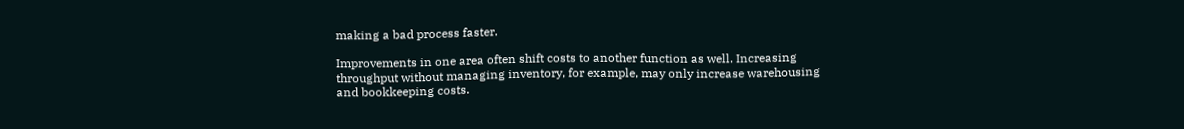making a bad process faster.

Improvements in one area often shift costs to another function as well. Increasing throughput without managing inventory, for example, may only increase warehousing and bookkeeping costs.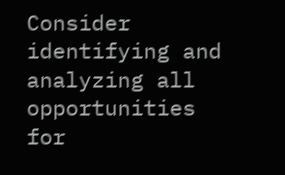Consider identifying and analyzing all opportunities for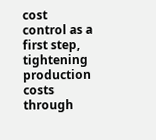cost control as a first step, tightening production costs through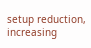setup reduction, increasing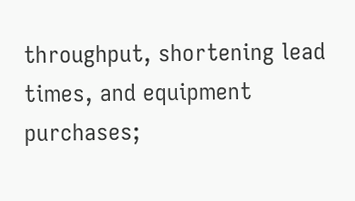throughput, shortening lead times, and equipment purchases;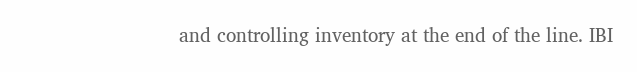and controlling inventory at the end of the line. IBI